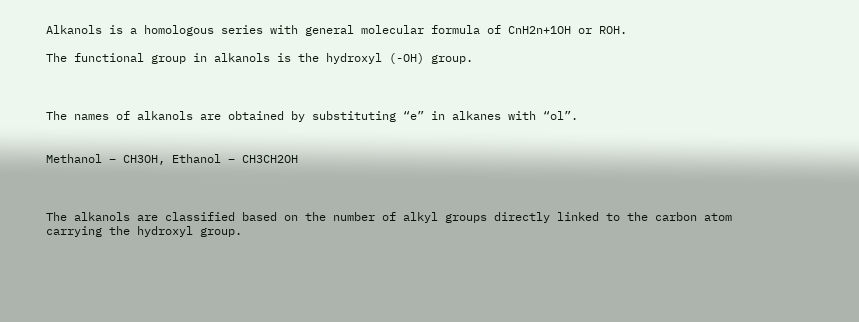Alkanols is a homologous series with general molecular formula of CnH2n+1OH or ROH.

The functional group in alkanols is the hydroxyl (-OH) group.



The names of alkanols are obtained by substituting “e” in alkanes with “ol”.


Methanol – CH3OH, Ethanol – CH3CH2OH



The alkanols are classified based on the number of alkyl groups directly linked to the carbon atom carrying the hydroxyl group.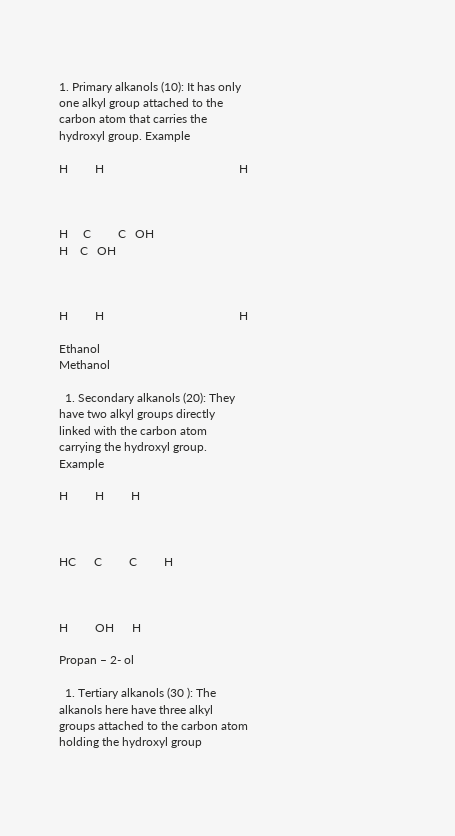1. Primary alkanols (10): It has only one alkyl group attached to the carbon atom that carries the hydroxyl group. Example

H         H                                             H



H     C         C   OH                             H    C   OH



H         H                                             H

Ethanol                                                Methanol

  1. Secondary alkanols (20): They have two alkyl groups directly linked with the carbon atom carrying the hydroxyl group. Example

H         H         H



HC      C         C         H



H         OH      H

Propan – 2- ol

  1. Tertiary alkanols (30 ): The alkanols here have three alkyl groups attached to the carbon atom holding the hydroxyl group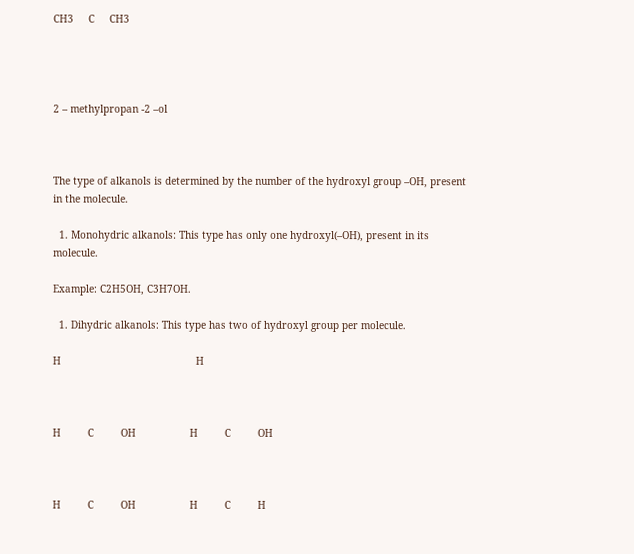CH3     C     CH3




2 – methylpropan -2 –ol



The type of alkanols is determined by the number of the hydroxyl group –OH, present in the molecule.

  1. Monohydric alkanols: This type has only one hydroxyl(–OH), present in its molecule.

Example: C2H5OH, C3H7OH.

  1. Dihydric alkanols: This type has two of hydroxyl group per molecule.

H                                             H



H         C         OH                  H         C         OH



H         C         OH                  H         C         H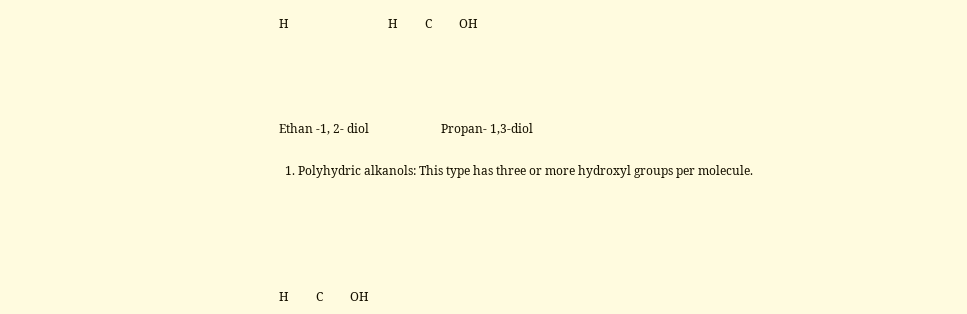H                                 H         C         OH




Ethan -1, 2- diol                        Propan- 1,3-diol

  1. Polyhydric alkanols: This type has three or more hydroxyl groups per molecule.





H         C         OH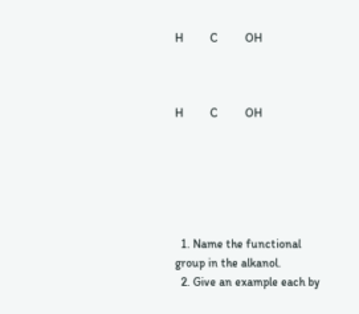H         C         OH



H         C         OH






  1. Name the functional group in the alkanol.
  2. Give an example each by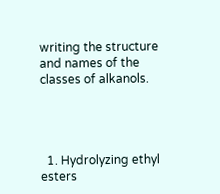writing the structure and names of the classes of alkanols.




  1. Hydrolyzing ethyl esters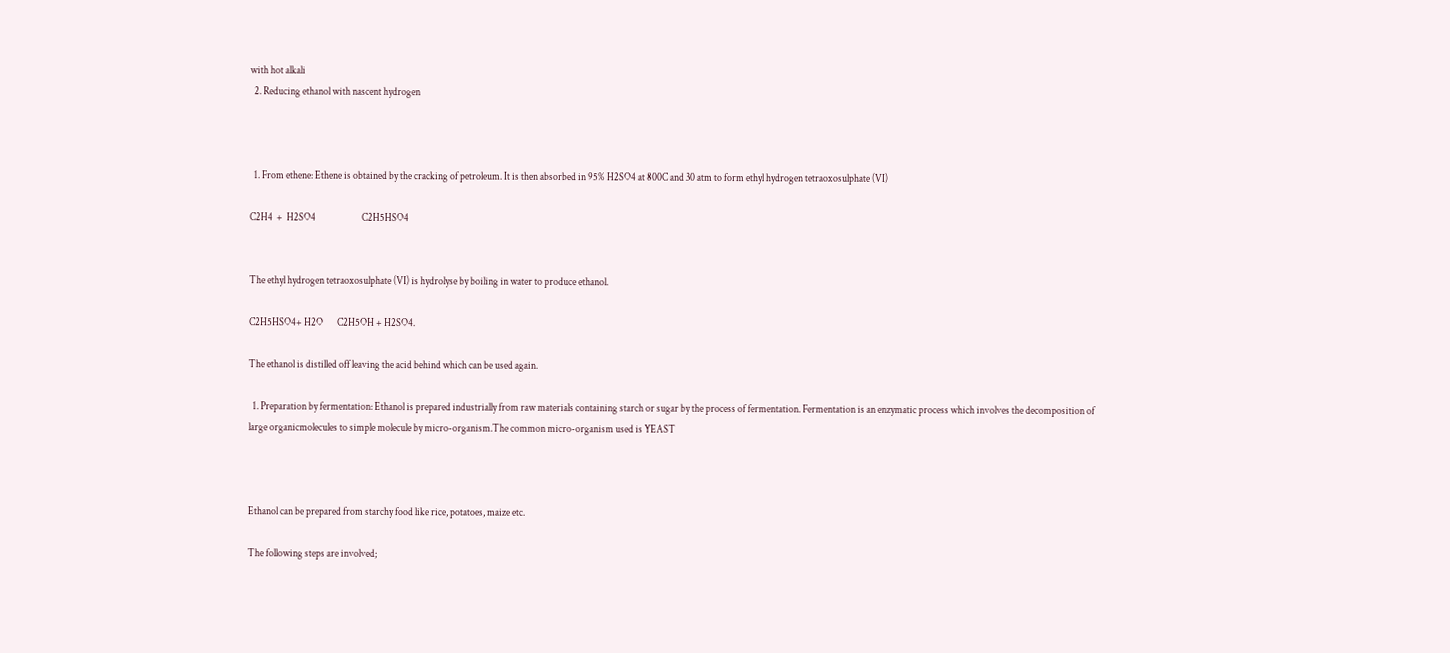with hot alkali
  2. Reducing ethanol with nascent hydrogen



  1. From ethene: Ethene is obtained by the cracking of petroleum. It is then absorbed in 95% H2SO4 at 800C and 30 atm to form ethyl hydrogen tetraoxosulphate (VI)

C2H4  +  H2SO4                       C2H5HSO4


The ethyl hydrogen tetraoxosulphate (VI) is hydrolyse by boiling in water to produce ethanol.

C2H5HSO4+ H2O       C2H5OH + H2SO4.

The ethanol is distilled off leaving the acid behind which can be used again.

  1. Preparation by fermentation: Ethanol is prepared industrially from raw materials containing starch or sugar by the process of fermentation. Fermentation is an enzymatic process which involves the decomposition of large organicmolecules to simple molecule by micro-organism.The common micro-organism used is YEAST



Ethanol can be prepared from starchy food like rice, potatoes, maize etc.

The following steps are involved;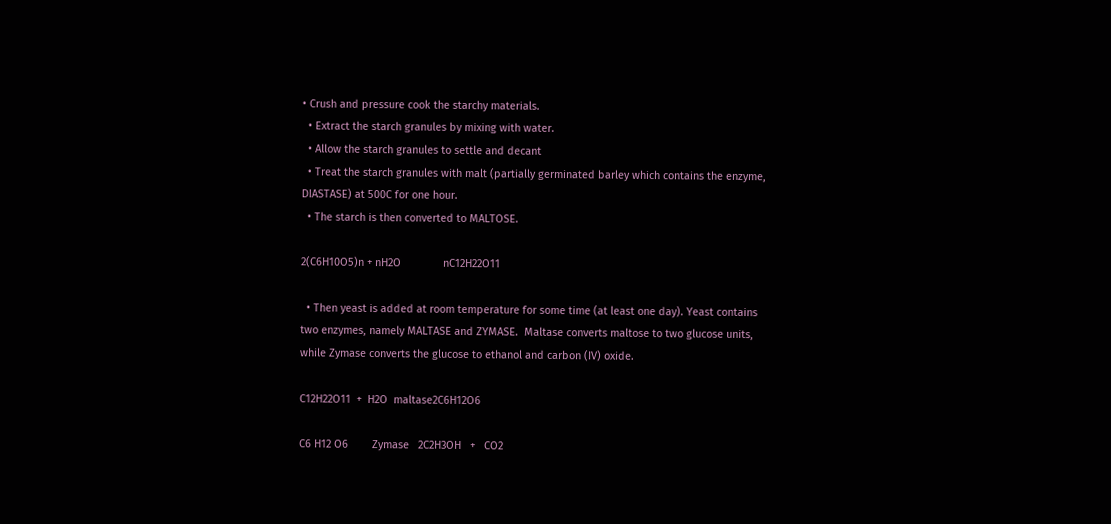• Crush and pressure cook the starchy materials.
  • Extract the starch granules by mixing with water.
  • Allow the starch granules to settle and decant
  • Treat the starch granules with malt (partially germinated barley which contains the enzyme, DIASTASE) at 500C for one hour.
  • The starch is then converted to MALTOSE.

2(C6H10O5)n + nH2O              nC12H22O11

  • Then yeast is added at room temperature for some time (at least one day). Yeast contains two enzymes, namely MALTASE and ZYMASE.  Maltase converts maltose to two glucose units, while Zymase converts the glucose to ethanol and carbon (IV) oxide.

C12H22O11  +  H2O  maltase2C6H12O6

C6 H12 O6        Zymase   2C2H3OH   +   CO2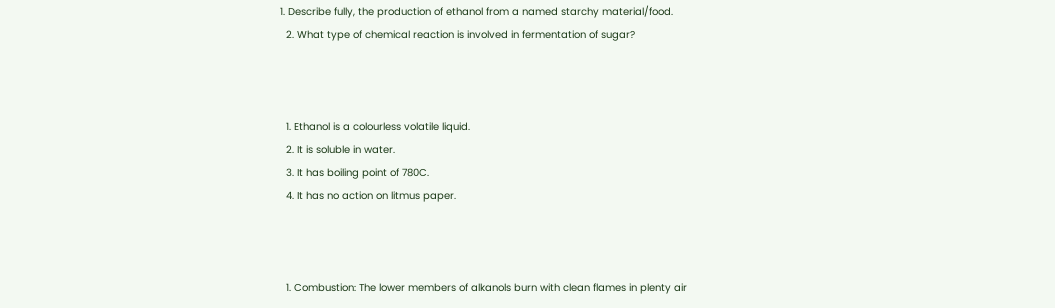1. Describe fully, the production of ethanol from a named starchy material/food.
  2. What type of chemical reaction is involved in fermentation of sugar?



  1. Ethanol is a colourless volatile liquid.
  2. It is soluble in water.
  3. It has boiling point of 780C.
  4. It has no action on litmus paper.



  1. Combustion: The lower members of alkanols burn with clean flames in plenty air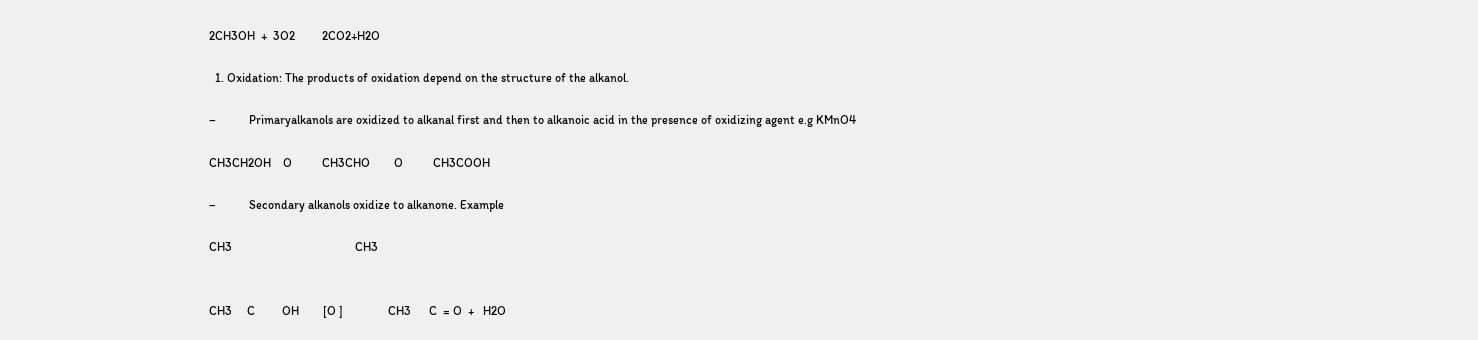2CH3OH  +  3O2         2CO2+H2O

  1. Oxidation: The products of oxidation depend on the structure of the alkanol.

–           Primaryalkanols are oxidized to alkanal first and then to alkanoic acid in the presence of oxidizing agent e.g KMnO4

CH3CH2OH    O          CH3CHO        O          CH3COOH

–           Secondary alkanols oxidize to alkanone. Example

CH3                                         CH3


CH3     C         OH        [O ]               CH3      C  = O  +   H2O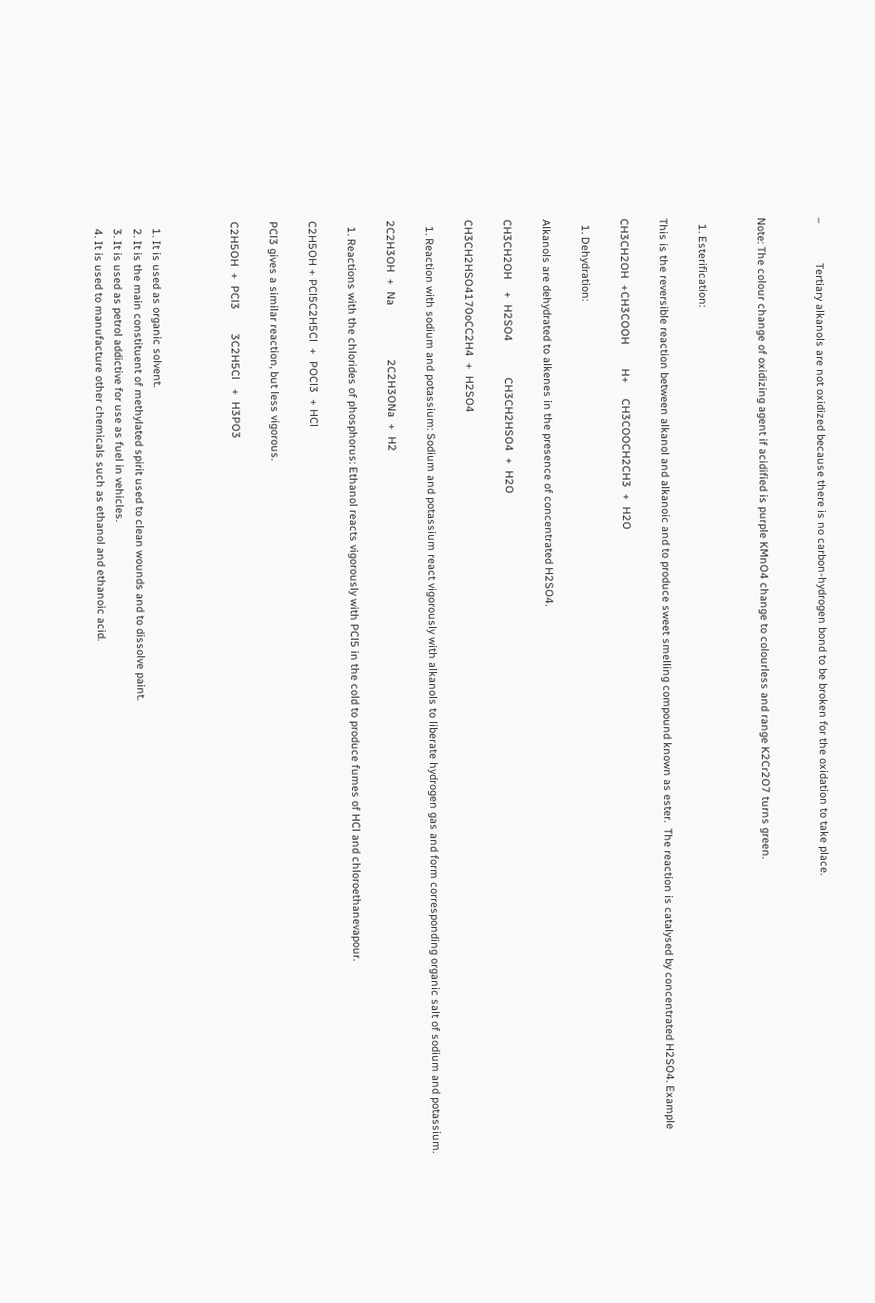–             Tertiary alkanols are not oxidized because there is no carbon-hydrogen bond to be broken for the oxidation to take place.


Note: The colour change of oxidizing agent if acidified is purple KMnO4 change to colourless and range K2Cr2O7 turns green.


  1. Esterification:

This is the reversible reaction between alkanol and alkanoic and to produce sweet smelling compound known as ester.  The reaction is catalysed by concentrated H2SO4. Example

CH3CH2OH  +CH3COOH        H+     CH3COOCH2CH3  +  H2O

  1. Dehydration:

Alkanols are dehydrated to alkenes in the presence of concentrated H2SO4.

CH3CH2OH    +  H2SO4            CH3CH2HSO4  +  H2O

CH3CH2HSO4170oCC2H4  +  H2SO4

  1. Reaction with sodium and potassium: Sodium and potassium react vigorously with alkanols to liberate hydrogen gas and form corresponding organic salt of sodium and potassium.

2C2H3OH  +  Na                  2C2H3ONa  +  H2

  1. Reactions with the chlorides of phosphorus: Ethanol reacts vigorously with PCl5 in the cold to produce fumes of HCl and chloroethanevapour.

C2H5OH + PCl5C2H5Cl  +  POCl3  + HCl

PCl3 gives a similar reaction, but less vigorous.

C2H5OH  +  PCl3        3C2H5Cl   +  H3PO3



  1. It is used as organic solvent.
  2. It is the main constituent of methylated spirit used to clean wounds and to dissolve paint.
  3. It is used as petrol addictive for use as fuel in vehicles.
  4. It is used to manufacture other chemicals such as ethanol and ethanoic acid.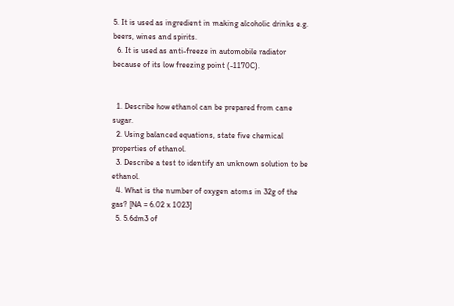5. It is used as ingredient in making alcoholic drinks e.g. beers, wines and spirits.
  6. It is used as anti-freeze in automobile radiator because of its low freezing point (-1170C).


  1. Describe how ethanol can be prepared from cane sugar.
  2. Using balanced equations, state five chemical properties of ethanol.
  3. Describe a test to identify an unknown solution to be ethanol.
  4. What is the number of oxygen atoms in 32g of the gas? [NA = 6.02 x 1023]
  5. 5.6dm3 of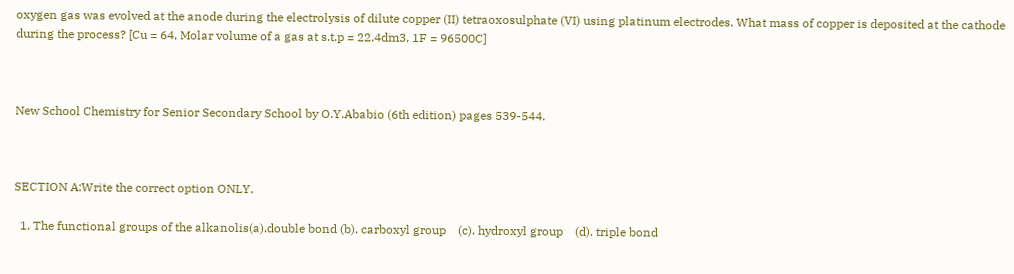oxygen gas was evolved at the anode during the electrolysis of dilute copper (II) tetraoxosulphate (VI) using platinum electrodes. What mass of copper is deposited at the cathode during the process? [Cu = 64, Molar volume of a gas at s.t.p = 22.4dm3, 1F = 96500C]



New School Chemistry for Senior Secondary School by O.Y.Ababio (6th edition) pages 539-544.



SECTION A:Write the correct option ONLY.

  1. The functional groups of the alkanolis(a).double bond (b). carboxyl group    (c). hydroxyl group    (d). triple bond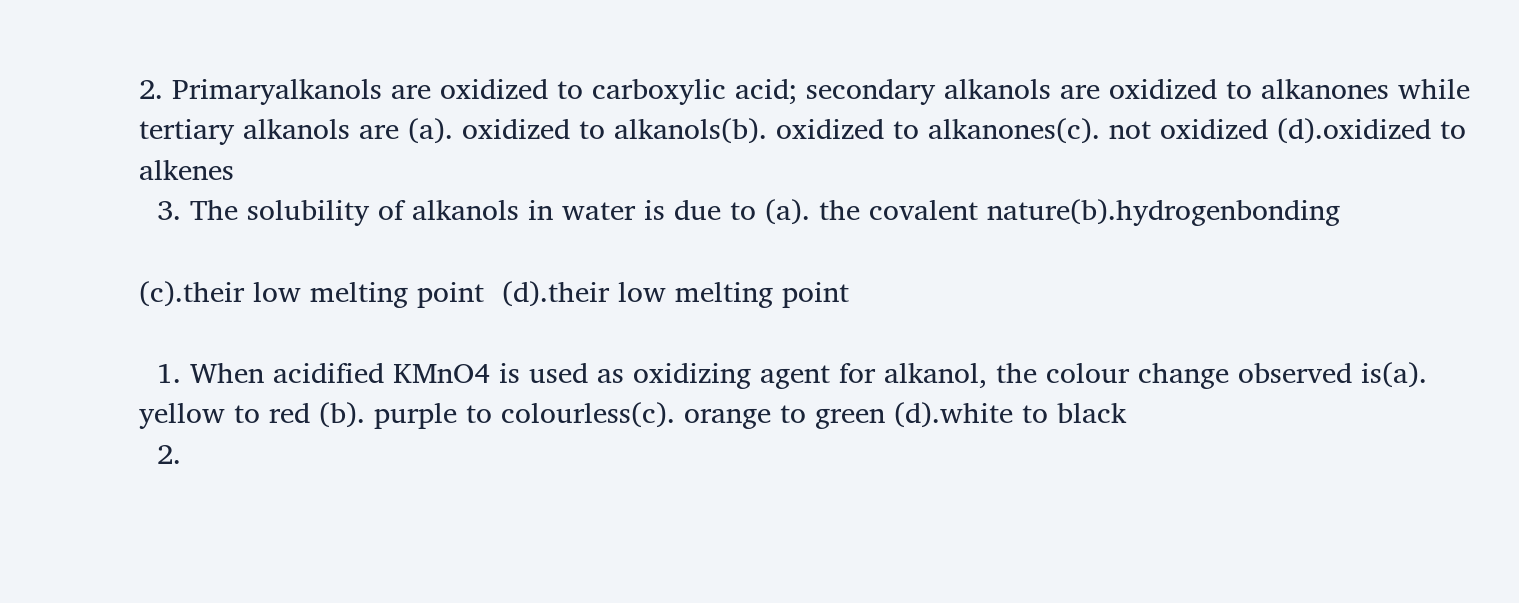2. Primaryalkanols are oxidized to carboxylic acid; secondary alkanols are oxidized to alkanones while tertiary alkanols are (a). oxidized to alkanols(b). oxidized to alkanones(c). not oxidized (d).oxidized to alkenes
  3. The solubility of alkanols in water is due to (a). the covalent nature(b).hydrogenbonding

(c).their low melting point  (d).their low melting point

  1. When acidified KMnO4 is used as oxidizing agent for alkanol, the colour change observed is(a). yellow to red (b). purple to colourless(c). orange to green (d).white to black
  2.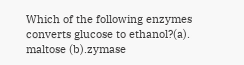Which of the following enzymes converts glucose to ethanol?(a). maltose (b).zymase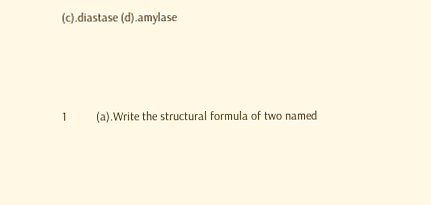(c).diastase (d).amylase



1          (a).Write the structural formula of two named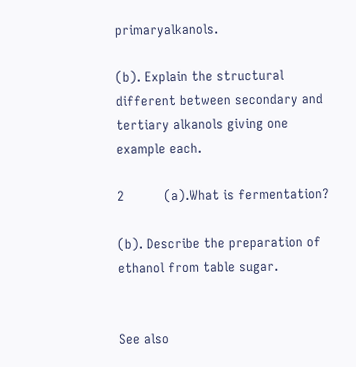primaryalkanols.

(b). Explain the structural different between secondary and tertiary alkanols giving one example each.

2          (a).What is fermentation?

(b). Describe the preparation of ethanol from table sugar.


See also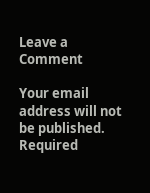Leave a Comment

Your email address will not be published. Required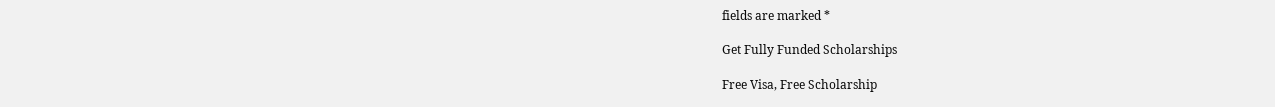fields are marked *

Get Fully Funded Scholarships

Free Visa, Free Scholarship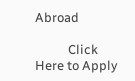Abroad

           Click Here to Apply